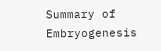Summary of Embryogenesis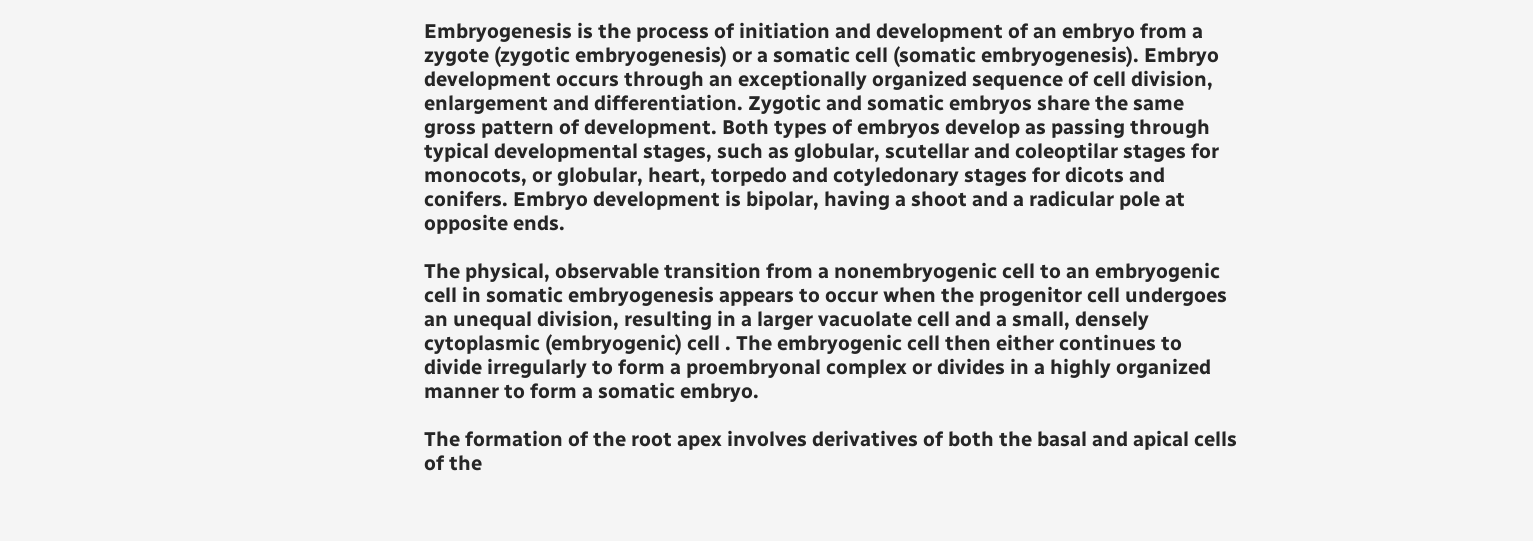Embryogenesis is the process of initiation and development of an embryo from a zygote (zygotic embryogenesis) or a somatic cell (somatic embryogenesis). Embryo development occurs through an exceptionally organized sequence of cell division, enlargement and differentiation. Zygotic and somatic embryos share the same gross pattern of development. Both types of embryos develop as passing through typical developmental stages, such as globular, scutellar and coleoptilar stages for monocots, or globular, heart, torpedo and cotyledonary stages for dicots and conifers. Embryo development is bipolar, having a shoot and a radicular pole at opposite ends.

The physical, observable transition from a nonembryogenic cell to an embryogenic cell in somatic embryogenesis appears to occur when the progenitor cell undergoes an unequal division, resulting in a larger vacuolate cell and a small, densely cytoplasmic (embryogenic) cell . The embryogenic cell then either continues to divide irregularly to form a proembryonal complex or divides in a highly organized manner to form a somatic embryo.

The formation of the root apex involves derivatives of both the basal and apical cells of the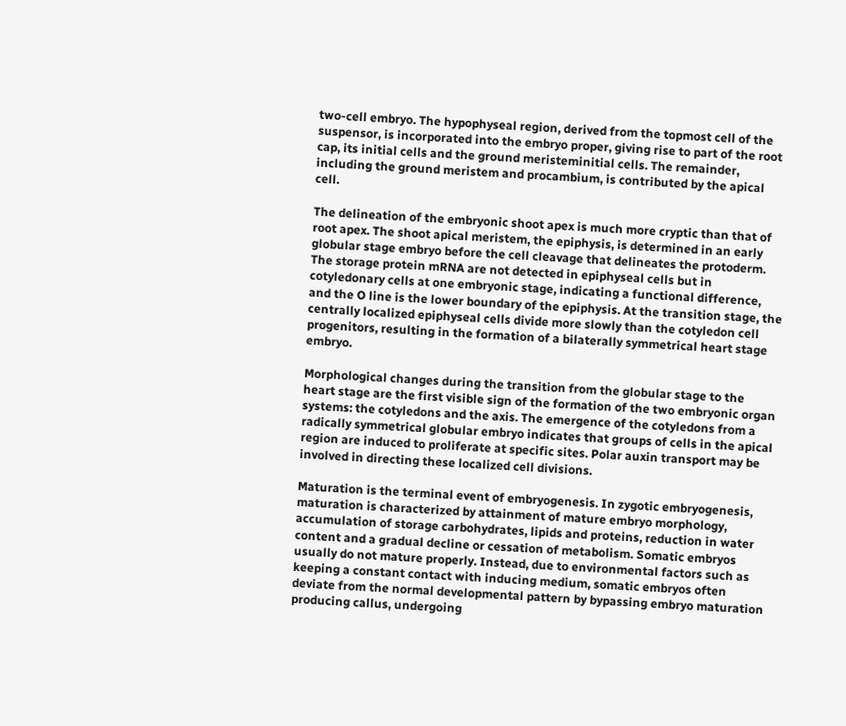two-cell embryo. The hypophyseal region, derived from the topmost cell of the suspensor, is incorporated into the embryo proper, giving rise to part of the root cap, its initial cells and the ground meristeminitial cells. The remainder, including the ground meristem and procambium, is contributed by the apical cell.

The delineation of the embryonic shoot apex is much more cryptic than that of root apex. The shoot apical meristem, the epiphysis, is determined in an early globular stage embryo before the cell cleavage that delineates the protoderm. The storage protein mRNA are not detected in epiphyseal cells but in cotyledonary cells at one embryonic stage, indicating a functional difference, and the O line is the lower boundary of the epiphysis. At the transition stage, the centrally localized epiphyseal cells divide more slowly than the cotyledon cell progenitors, resulting in the formation of a bilaterally symmetrical heart stage embryo.

Morphological changes during the transition from the globular stage to the heart stage are the first visible sign of the formation of the two embryonic organ systems: the cotyledons and the axis. The emergence of the cotyledons from a radically symmetrical globular embryo indicates that groups of cells in the apical region are induced to proliferate at specific sites. Polar auxin transport may be involved in directing these localized cell divisions.

Maturation is the terminal event of embryogenesis. In zygotic embryogenesis, maturation is characterized by attainment of mature embryo morphology, accumulation of storage carbohydrates, lipids and proteins, reduction in water content and a gradual decline or cessation of metabolism. Somatic embryos usually do not mature properly. Instead, due to environmental factors such as keeping a constant contact with inducing medium, somatic embryos often deviate from the normal developmental pattern by bypassing embryo maturation producing callus, undergoing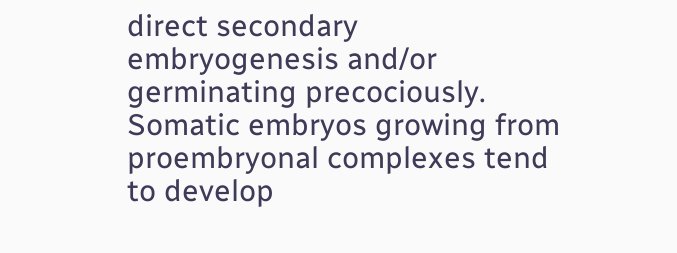direct secondary embryogenesis and/or germinating precociously. Somatic embryos growing from proembryonal complexes tend to develop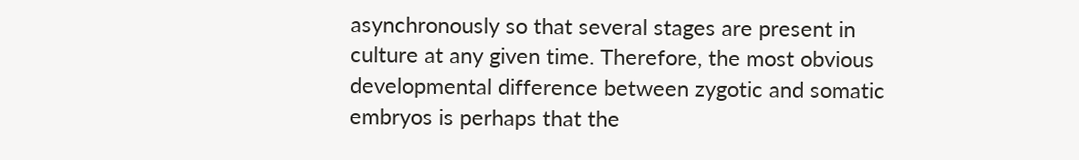asynchronously so that several stages are present in culture at any given time. Therefore, the most obvious developmental difference between zygotic and somatic embryos is perhaps that the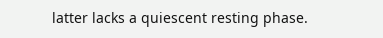latter lacks a quiescent resting phase.